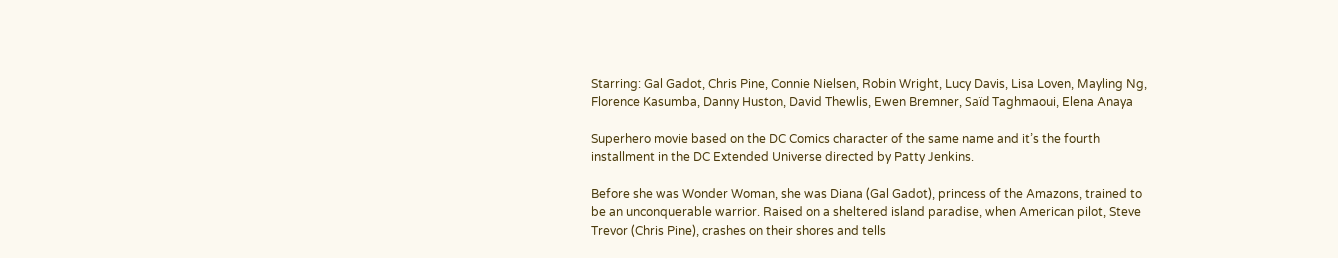Starring: Gal Gadot, Chris Pine, Connie Nielsen, Robin Wright, Lucy Davis, Lisa Loven, Mayling Ng, Florence Kasumba, Danny Huston, David Thewlis, Ewen Bremner, Saïd Taghmaoui, Elena Anaya

Superhero movie based on the DC Comics character of the same name and it’s the fourth installment in the DC Extended Universe directed by Patty Jenkins.

Before she was Wonder Woman, she was Diana (Gal Gadot), princess of the Amazons, trained to be an unconquerable warrior. Raised on a sheltered island paradise, when American pilot, Steve Trevor (Chris Pine), crashes on their shores and tells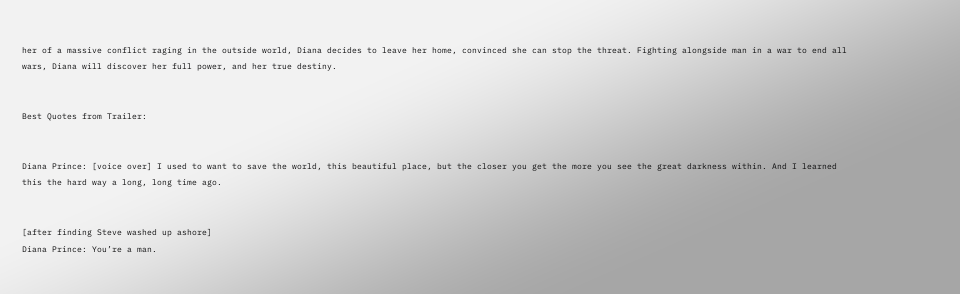her of a massive conflict raging in the outside world, Diana decides to leave her home, convinced she can stop the threat. Fighting alongside man in a war to end all wars, Diana will discover her full power, and her true destiny.


Best Quotes from Trailer:


Diana Prince: [voice over] I used to want to save the world, this beautiful place, but the closer you get the more you see the great darkness within. And I learned this the hard way a long, long time ago.


[after finding Steve washed up ashore]
Diana Prince: You’re a man.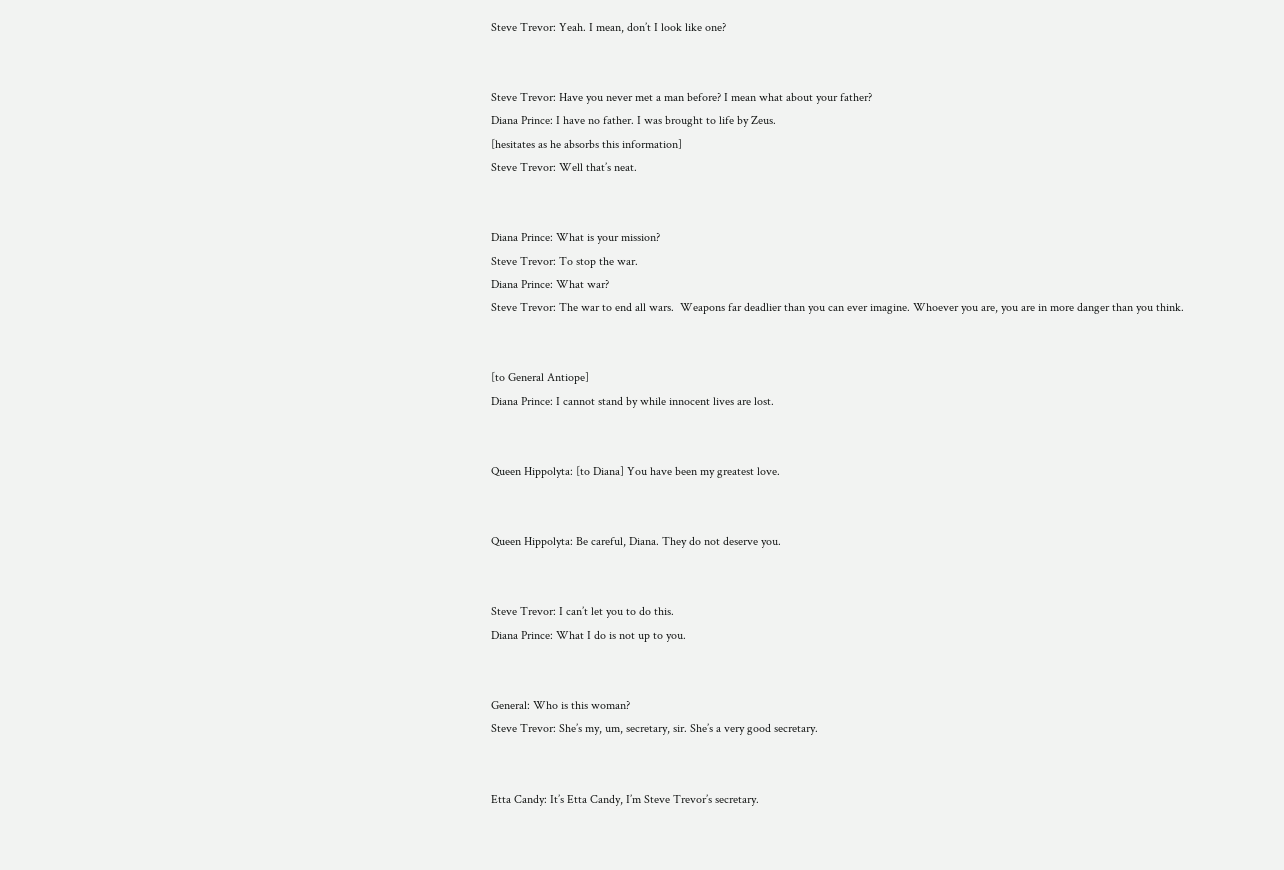Steve Trevor: Yeah. I mean, don’t I look like one?


Steve Trevor: Have you never met a man before? I mean what about your father?
Diana Prince: I have no father. I was brought to life by Zeus.
[hesitates as he absorbs this information]
Steve Trevor: Well that’s neat.


Diana Prince: What is your mission?
Steve Trevor: To stop the war.
Diana Prince: What war?
Steve Trevor: The war to end all wars.  Weapons far deadlier than you can ever imagine. Whoever you are, you are in more danger than you think.


[to General Antiope]
Diana Prince: I cannot stand by while innocent lives are lost.


Queen Hippolyta: [to Diana] You have been my greatest love.


Queen Hippolyta: Be careful, Diana. They do not deserve you.


Steve Trevor: I can’t let you to do this.
Diana Prince: What I do is not up to you.


General: Who is this woman?
Steve Trevor: She’s my, um, secretary, sir. She’s a very good secretary.


Etta Candy: It’s Etta Candy, I’m Steve Trevor’s secretary.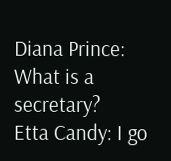Diana Prince: What is a secretary?
Etta Candy: I go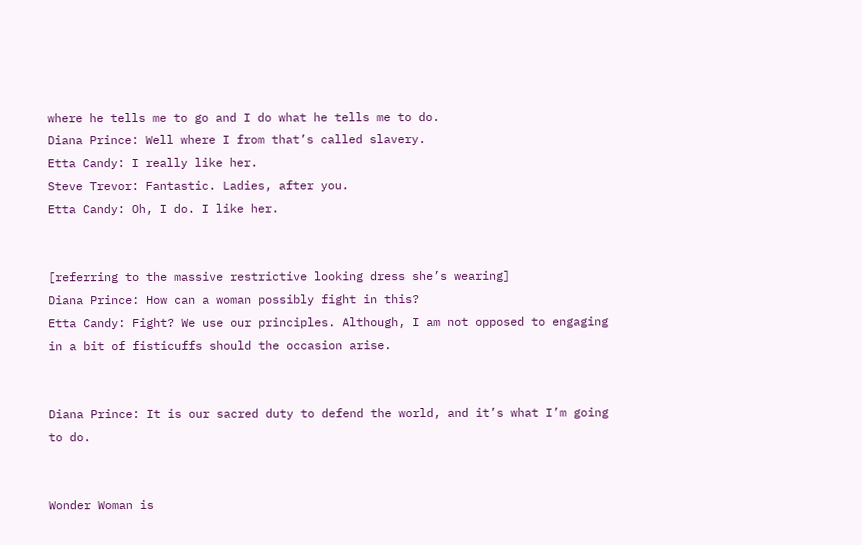where he tells me to go and I do what he tells me to do.
Diana Prince: Well where I from that’s called slavery.
Etta Candy: I really like her.
Steve Trevor: Fantastic. Ladies, after you.
Etta Candy: Oh, I do. I like her.


[referring to the massive restrictive looking dress she’s wearing]
Diana Prince: How can a woman possibly fight in this?
Etta Candy: Fight? We use our principles. Although, I am not opposed to engaging in a bit of fisticuffs should the occasion arise.


Diana Prince: It is our sacred duty to defend the world, and it’s what I’m going to do.


Wonder Woman is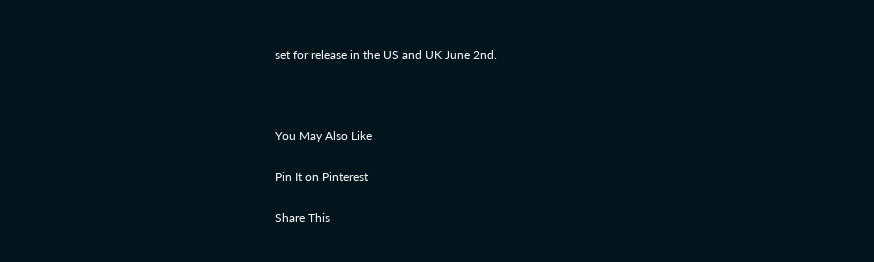set for release in the US and UK June 2nd.



You May Also Like

Pin It on Pinterest

Share This